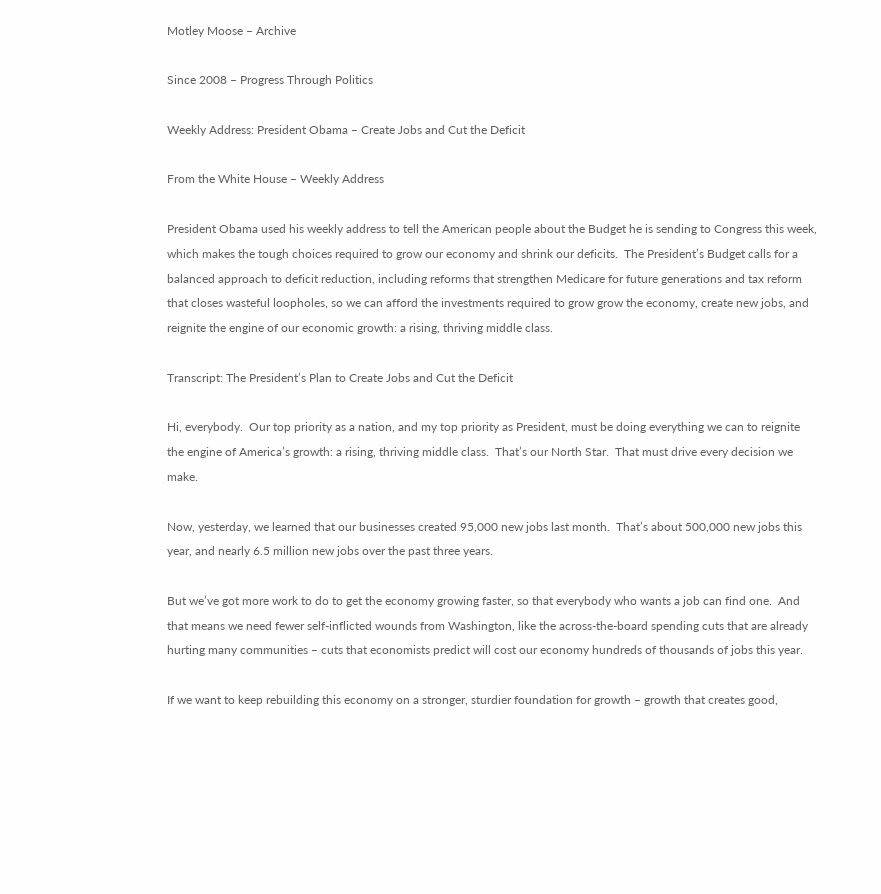Motley Moose – Archive

Since 2008 – Progress Through Politics

Weekly Address: President Obama – Create Jobs and Cut the Deficit

From the White House – Weekly Address

President Obama used his weekly address to tell the American people about the Budget he is sending to Congress this week, which makes the tough choices required to grow our economy and shrink our deficits.  The President’s Budget calls for a balanced approach to deficit reduction, including reforms that strengthen Medicare for future generations and tax reform that closes wasteful loopholes, so we can afford the investments required to grow grow the economy, create new jobs, and reignite the engine of our economic growth: a rising, thriving middle class.

Transcript: The President’s Plan to Create Jobs and Cut the Deficit

Hi, everybody.  Our top priority as a nation, and my top priority as President, must be doing everything we can to reignite the engine of America’s growth: a rising, thriving middle class.  That’s our North Star.  That must drive every decision we make.

Now, yesterday, we learned that our businesses created 95,000 new jobs last month.  That’s about 500,000 new jobs this year, and nearly 6.5 million new jobs over the past three years.

But we’ve got more work to do to get the economy growing faster, so that everybody who wants a job can find one.  And that means we need fewer self-inflicted wounds from Washington, like the across-the-board spending cuts that are already hurting many communities – cuts that economists predict will cost our economy hundreds of thousands of jobs this year.

If we want to keep rebuilding this economy on a stronger, sturdier foundation for growth – growth that creates good,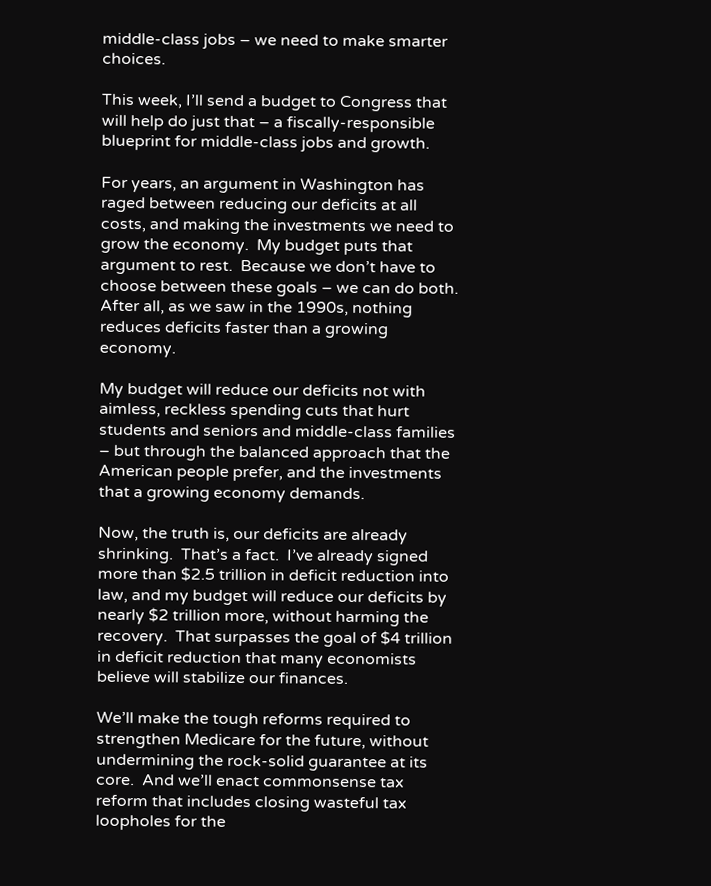middle-class jobs – we need to make smarter choices.

This week, I’ll send a budget to Congress that will help do just that – a fiscally-responsible blueprint for middle-class jobs and growth.

For years, an argument in Washington has raged between reducing our deficits at all costs, and making the investments we need to grow the economy.  My budget puts that argument to rest.  Because we don’t have to choose between these goals – we can do both.  After all, as we saw in the 1990s, nothing reduces deficits faster than a growing economy.

My budget will reduce our deficits not with aimless, reckless spending cuts that hurt students and seniors and middle-class families – but through the balanced approach that the American people prefer, and the investments that a growing economy demands.

Now, the truth is, our deficits are already shrinking.  That’s a fact.  I’ve already signed more than $2.5 trillion in deficit reduction into law, and my budget will reduce our deficits by nearly $2 trillion more, without harming the recovery.  That surpasses the goal of $4 trillion in deficit reduction that many economists believe will stabilize our finances.

We’ll make the tough reforms required to strengthen Medicare for the future, without undermining the rock-solid guarantee at its core.  And we’ll enact commonsense tax reform that includes closing wasteful tax loopholes for the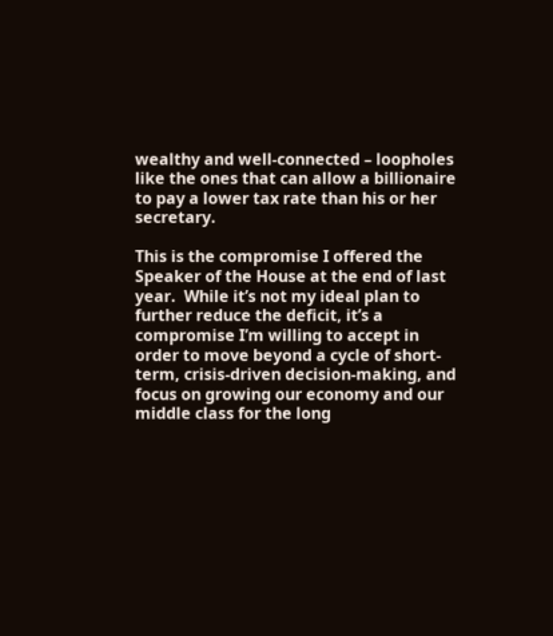wealthy and well-connected – loopholes like the ones that can allow a billionaire to pay a lower tax rate than his or her secretary.

This is the compromise I offered the Speaker of the House at the end of last year.  While it’s not my ideal plan to further reduce the deficit, it’s a compromise I’m willing to accept in order to move beyond a cycle of short-term, crisis-driven decision-making, and focus on growing our economy and our middle class for the long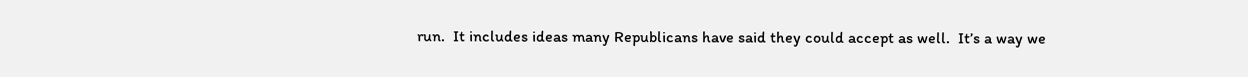run.  It includes ideas many Republicans have said they could accept as well.  It’s a way we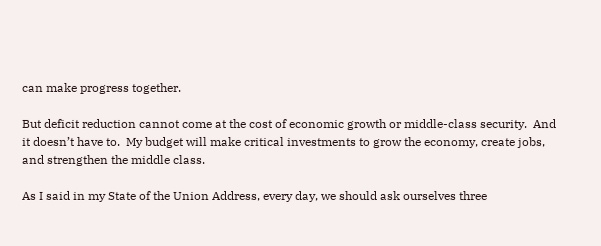can make progress together.

But deficit reduction cannot come at the cost of economic growth or middle-class security.  And it doesn’t have to.  My budget will make critical investments to grow the economy, create jobs, and strengthen the middle class.

As I said in my State of the Union Address, every day, we should ask ourselves three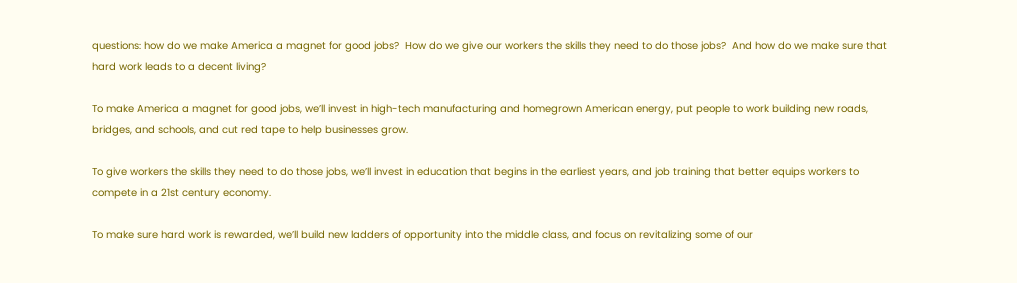questions: how do we make America a magnet for good jobs?  How do we give our workers the skills they need to do those jobs?  And how do we make sure that hard work leads to a decent living?

To make America a magnet for good jobs, we’ll invest in high-tech manufacturing and homegrown American energy, put people to work building new roads, bridges, and schools, and cut red tape to help businesses grow.

To give workers the skills they need to do those jobs, we’ll invest in education that begins in the earliest years, and job training that better equips workers to compete in a 21st century economy.

To make sure hard work is rewarded, we’ll build new ladders of opportunity into the middle class, and focus on revitalizing some of our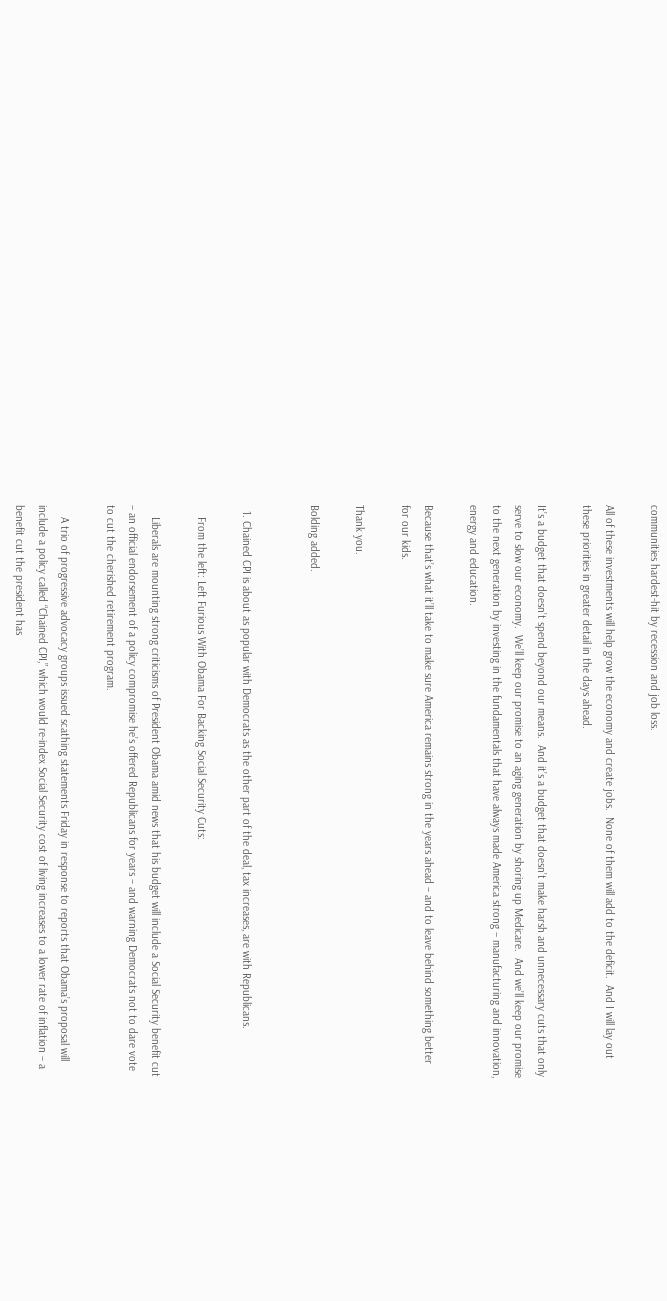communities hardest-hit by recession and job loss.

All of these investments will help grow the economy and create jobs.  None of them will add to the deficit.  And I will lay out these priorities in greater detail in the days ahead.

It’s a budget that doesn’t spend beyond our means.  And it’s a budget that doesn’t make harsh and unnecessary cuts that only serve to slow our economy.  We’ll keep our promise to an aging generation by shoring up Medicare.  And we’ll keep our promise to the next generation by investing in the fundamentals that have always made America strong – manufacturing and innovation, energy and education.

Because that’s what it’ll take to make sure America remains strong in the years ahead – and to leave behind something better for our kids.

Thank you.

Bolding added.


  1. Chained CPI is about as popular with Democrats as the other part of the deal, tax increases, are with Republicans.

    From the left: Left Furious With Obama For Backing Social Security Cuts:

    Liberals are mounting strong criticisms of President Obama amid news that his budget will include a Social Security benefit cut – an official endorsement of a policy compromise he’s offered Republicans for years – and warning Democrats not to dare vote to cut the cherished retirement program.

    A trio of progressive advocacy groups issued scathing statements Friday in response to reports that Obama’s proposal will include a policy called “Chained CPI,” which would re-index Social Security cost of living increases to a lower rate of inflation – a benefit cut the president has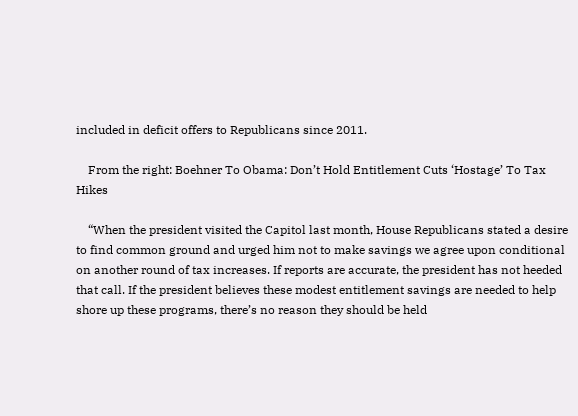included in deficit offers to Republicans since 2011.

    From the right: Boehner To Obama: Don’t Hold Entitlement Cuts ‘Hostage’ To Tax Hikes

    “When the president visited the Capitol last month, House Republicans stated a desire to find common ground and urged him not to make savings we agree upon conditional on another round of tax increases. If reports are accurate, the president has not heeded that call. If the president believes these modest entitlement savings are needed to help shore up these programs, there’s no reason they should be held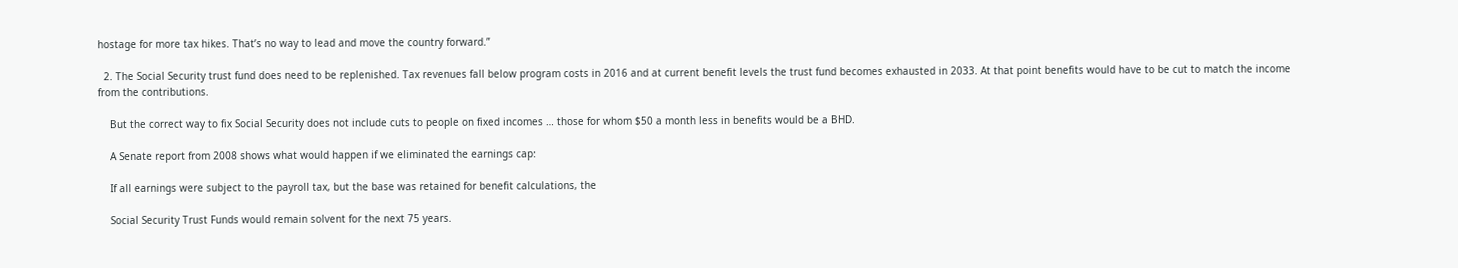hostage for more tax hikes. That’s no way to lead and move the country forward.”

  2. The Social Security trust fund does need to be replenished. Tax revenues fall below program costs in 2016 and at current benefit levels the trust fund becomes exhausted in 2033. At that point benefits would have to be cut to match the income from the contributions.

    But the correct way to fix Social Security does not include cuts to people on fixed incomes … those for whom $50 a month less in benefits would be a BHD.

    A Senate report from 2008 shows what would happen if we eliminated the earnings cap:

    If all earnings were subject to the payroll tax, but the base was retained for benefit calculations, the

    Social Security Trust Funds would remain solvent for the next 75 years.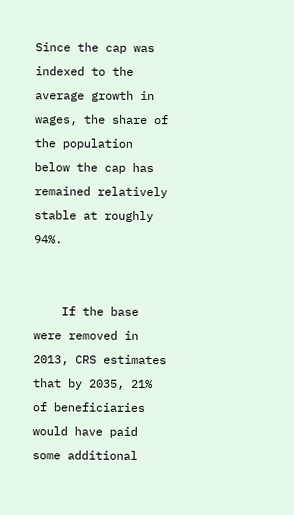Since the cap was indexed to the average growth in wages, the share of the population below the cap has remained relatively stable at roughly 94%.


    If the base were removed in 2013, CRS estimates that by 2035, 21% of beneficiaries would have paid some additional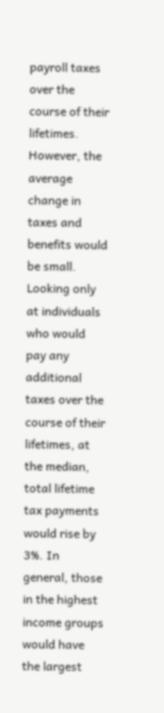payroll taxes over the course of their lifetimes. However, the average change in taxes and benefits would be small. Looking only at individuals who would pay any additional taxes over the course of their lifetimes, at the median, total lifetime tax payments would rise by 3%. In general, those in the highest income groups would have the largest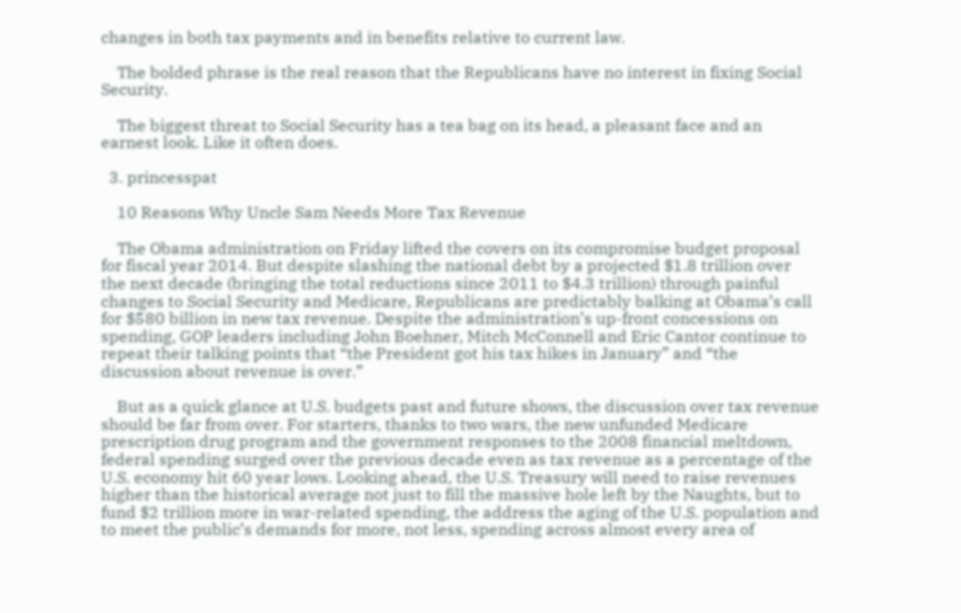changes in both tax payments and in benefits relative to current law.

    The bolded phrase is the real reason that the Republicans have no interest in fixing Social Security.

    The biggest threat to Social Security has a tea bag on its head, a pleasant face and an earnest look. Like it often does.

  3. princesspat

    10 Reasons Why Uncle Sam Needs More Tax Revenue

    The Obama administration on Friday lifted the covers on its compromise budget proposal for fiscal year 2014. But despite slashing the national debt by a projected $1.8 trillion over the next decade (bringing the total reductions since 2011 to $4.3 trillion) through painful changes to Social Security and Medicare, Republicans are predictably balking at Obama’s call for $580 billion in new tax revenue. Despite the administration’s up-front concessions on spending, GOP leaders including John Boehner, Mitch McConnell and Eric Cantor continue to repeat their talking points that “the President got his tax hikes in January” and “the discussion about revenue is over.”

    But as a quick glance at U.S. budgets past and future shows, the discussion over tax revenue should be far from over. For starters, thanks to two wars, the new unfunded Medicare prescription drug program and the government responses to the 2008 financial meltdown, federal spending surged over the previous decade even as tax revenue as a percentage of the U.S. economy hit 60 year lows. Looking ahead, the U.S. Treasury will need to raise revenues higher than the historical average not just to fill the massive hole left by the Naughts, but to fund $2 trillion more in war-related spending, the address the aging of the U.S. population and to meet the public’s demands for more, not less, spending across almost every area of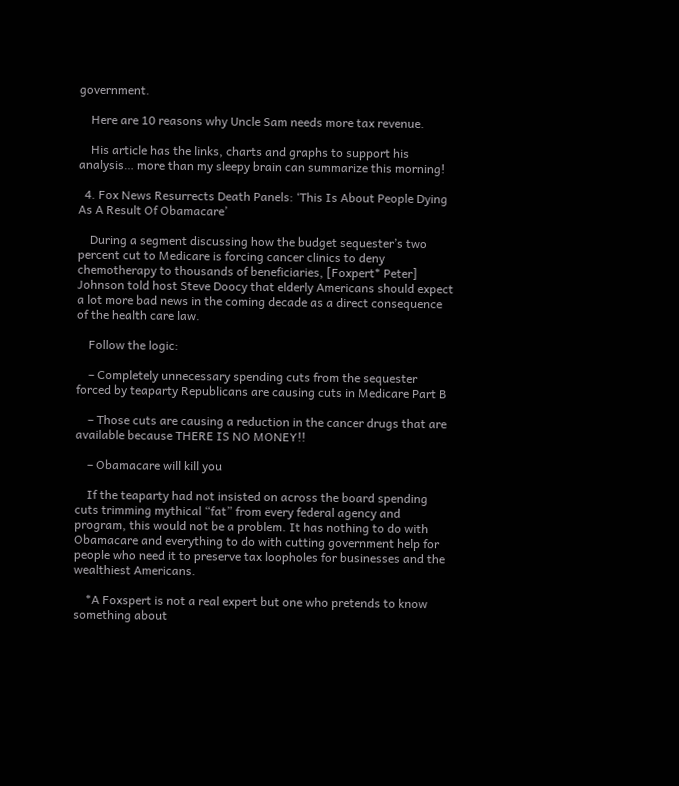government.

    Here are 10 reasons why Uncle Sam needs more tax revenue.

    His article has the links, charts and graphs to support his analysis… more than my sleepy brain can summarize this morning!

  4. Fox News Resurrects Death Panels: ‘This Is About People Dying As A Result Of Obamacare’

    During a segment discussing how the budget sequester’s two percent cut to Medicare is forcing cancer clinics to deny chemotherapy to thousands of beneficiaries, [Foxpert* Peter] Johnson told host Steve Doocy that elderly Americans should expect a lot more bad news in the coming decade as a direct consequence of the health care law.

    Follow the logic:

    – Completely unnecessary spending cuts from the sequester forced by teaparty Republicans are causing cuts in Medicare Part B

    – Those cuts are causing a reduction in the cancer drugs that are available because THERE IS NO MONEY!!

    – Obamacare will kill you

    If the teaparty had not insisted on across the board spending cuts trimming mythical “fat” from every federal agency and program, this would not be a problem. It has nothing to do with Obamacare and everything to do with cutting government help for people who need it to preserve tax loopholes for businesses and the wealthiest Americans.

    *A Foxspert is not a real expert but one who pretends to know something about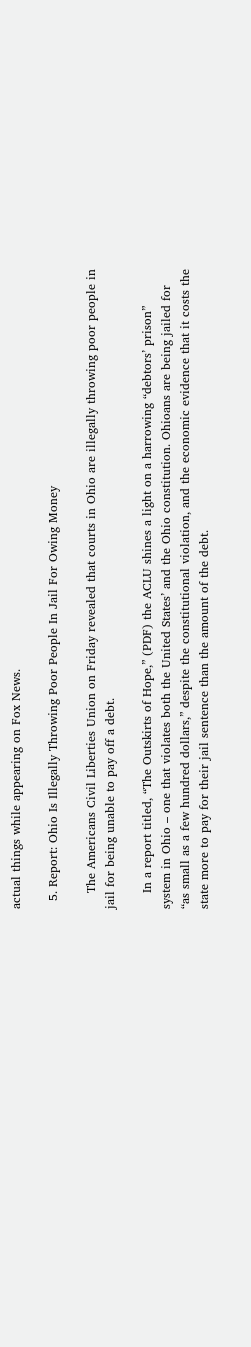actual things while appearing on Fox News.

  5. Report: Ohio Is Illegally Throwing Poor People In Jail For Owing Money

    The Americans Civil Liberties Union on Friday revealed that courts in Ohio are illegally throwing poor people in jail for being unable to pay off a debt.

    In a report titled, “The Outskirts of Hope,” (PDF) the ACLU shines a light on a harrowing “debtors’ prison” system in Ohio – one that violates both the United States’ and the Ohio constitution. Ohioans are being jailed for “as small as a few hundred dollars,” despite the constitutional violation, and the economic evidence that it costs the state more to pay for their jail sentence than the amount of the debt.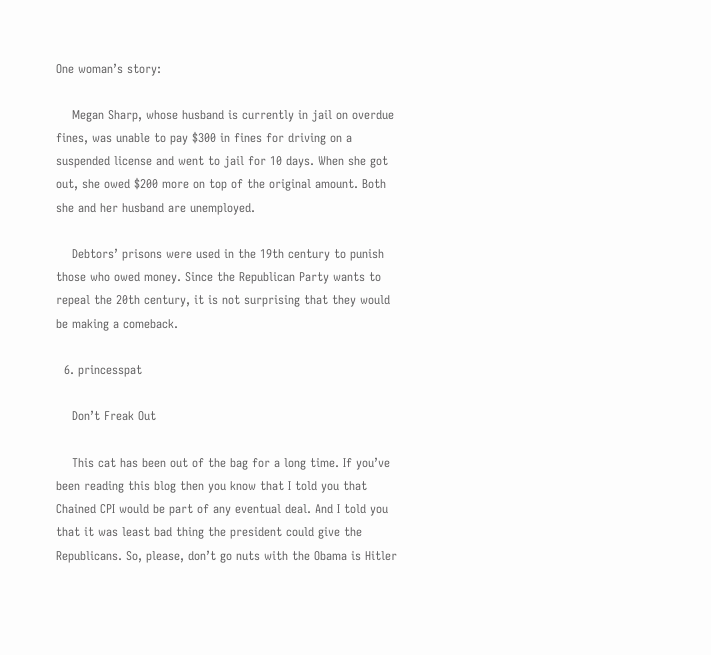One woman’s story:

    Megan Sharp, whose husband is currently in jail on overdue fines, was unable to pay $300 in fines for driving on a suspended license and went to jail for 10 days. When she got out, she owed $200 more on top of the original amount. Both she and her husband are unemployed.

    Debtors’ prisons were used in the 19th century to punish those who owed money. Since the Republican Party wants to repeal the 20th century, it is not surprising that they would be making a comeback.

  6. princesspat

    Don’t Freak Out

    This cat has been out of the bag for a long time. If you’ve been reading this blog then you know that I told you that Chained CPI would be part of any eventual deal. And I told you that it was least bad thing the president could give the Republicans. So, please, don’t go nuts with the Obama is Hitler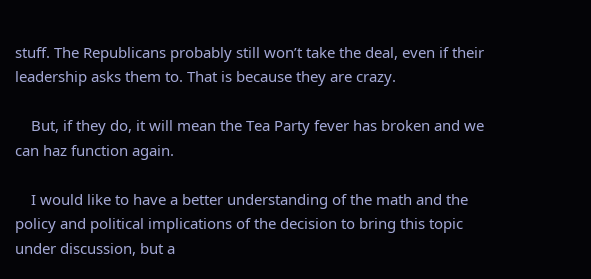stuff. The Republicans probably still won’t take the deal, even if their leadership asks them to. That is because they are crazy.

    But, if they do, it will mean the Tea Party fever has broken and we can haz function again.

    I would like to have a better understanding of the math and the policy and political implications of the decision to bring this topic under discussion, but a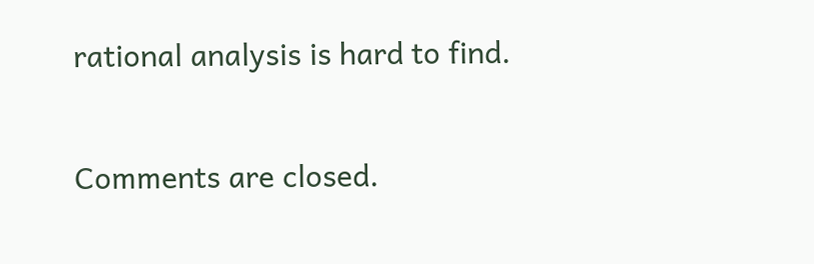rational analysis is hard to find.

Comments are closed.